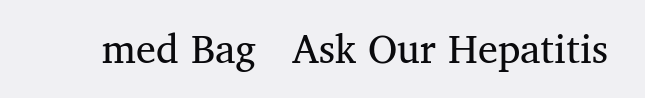med Bag   Ask Our Hepatitis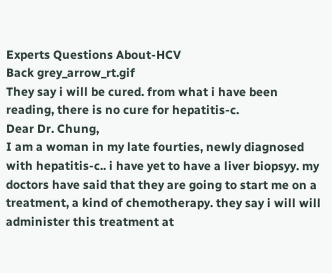Experts Questions About-HCV
Back grey_arrow_rt.gif
They say i will be cured. from what i have been reading, there is no cure for hepatitis-c.
Dear Dr. Chung,
I am a woman in my late fourties, newly diagnosed with hepatitis-c.. i have yet to have a liver biopsyy. my doctors have said that they are going to start me on a treatment, a kind of chemotherapy. they say i will will administer this treatment at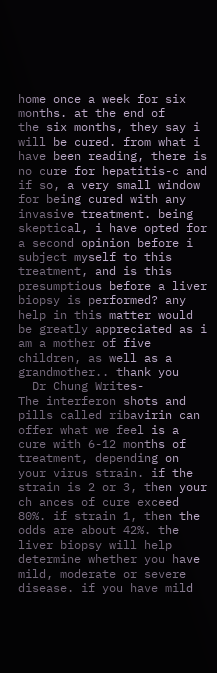home once a week for six months. at the end of
the six months, they say i will be cured. from what i have been reading, there is no cure for hepatitis-c and if so, a very small window for being cured with any invasive treatment. being skeptical, i have opted for a second opinion before i subject myself to this treatment, and is this presumptious before a liver biopsy is performed? any help in this matter would be greatly appreciated as i am a mother of five children, as well as a grandmother.. thank you
  Dr Chung Writes-
The interferon shots and pills called ribavirin can offer what we feel is a cure with 6-12 months of treatment, depending on your virus strain. if the strain is 2 or 3, then your ch ances of cure exceed 80%. if strain 1, then the odds are about 42%. the liver biopsy will help determine whether you have mild, moderate or severe disease. if you have mild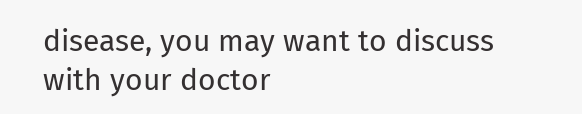disease, you may want to discuss with your doctor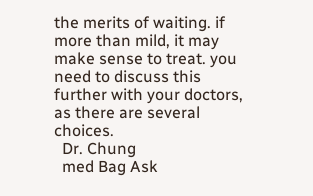the merits of waiting. if more than mild, it may make sense to treat. you need to discuss this further with your doctors, as there are several choices.
  Dr. Chung
  med Bag Ask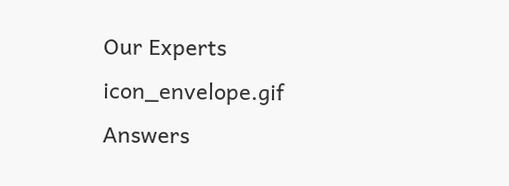Our Experts   icon_envelope.gif Answers